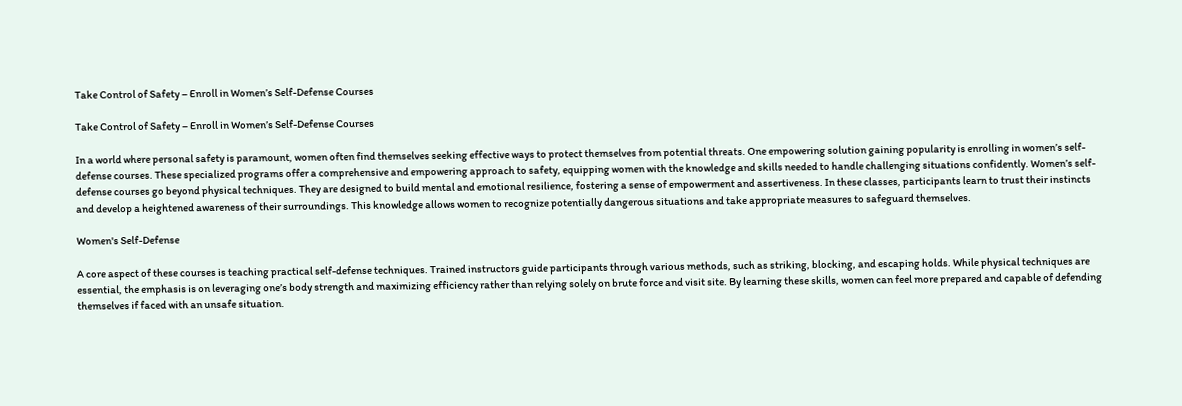Take Control of Safety – Enroll in Women’s Self-Defense Courses

Take Control of Safety – Enroll in Women’s Self-Defense Courses

In a world where personal safety is paramount, women often find themselves seeking effective ways to protect themselves from potential threats. One empowering solution gaining popularity is enrolling in women’s self-defense courses. These specialized programs offer a comprehensive and empowering approach to safety, equipping women with the knowledge and skills needed to handle challenging situations confidently. Women’s self-defense courses go beyond physical techniques. They are designed to build mental and emotional resilience, fostering a sense of empowerment and assertiveness. In these classes, participants learn to trust their instincts and develop a heightened awareness of their surroundings. This knowledge allows women to recognize potentially dangerous situations and take appropriate measures to safeguard themselves.

Women's Self-Defense

A core aspect of these courses is teaching practical self-defense techniques. Trained instructors guide participants through various methods, such as striking, blocking, and escaping holds. While physical techniques are essential, the emphasis is on leveraging one’s body strength and maximizing efficiency rather than relying solely on brute force and visit site. By learning these skills, women can feel more prepared and capable of defending themselves if faced with an unsafe situation.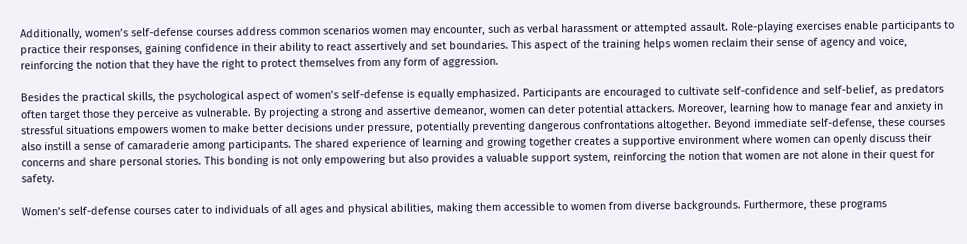Additionally, women’s self-defense courses address common scenarios women may encounter, such as verbal harassment or attempted assault. Role-playing exercises enable participants to practice their responses, gaining confidence in their ability to react assertively and set boundaries. This aspect of the training helps women reclaim their sense of agency and voice, reinforcing the notion that they have the right to protect themselves from any form of aggression.

Besides the practical skills, the psychological aspect of women’s self-defense is equally emphasized. Participants are encouraged to cultivate self-confidence and self-belief, as predators often target those they perceive as vulnerable. By projecting a strong and assertive demeanor, women can deter potential attackers. Moreover, learning how to manage fear and anxiety in stressful situations empowers women to make better decisions under pressure, potentially preventing dangerous confrontations altogether. Beyond immediate self-defense, these courses also instill a sense of camaraderie among participants. The shared experience of learning and growing together creates a supportive environment where women can openly discuss their concerns and share personal stories. This bonding is not only empowering but also provides a valuable support system, reinforcing the notion that women are not alone in their quest for safety.

Women’s self-defense courses cater to individuals of all ages and physical abilities, making them accessible to women from diverse backgrounds. Furthermore, these programs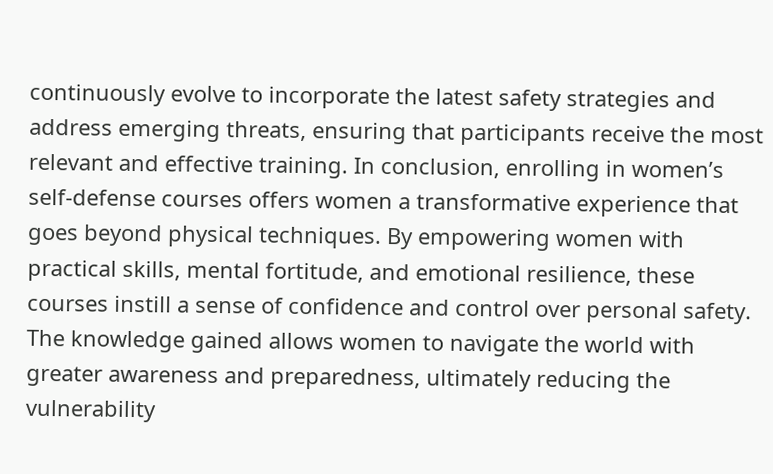continuously evolve to incorporate the latest safety strategies and address emerging threats, ensuring that participants receive the most relevant and effective training. In conclusion, enrolling in women’s self-defense courses offers women a transformative experience that goes beyond physical techniques. By empowering women with practical skills, mental fortitude, and emotional resilience, these courses instill a sense of confidence and control over personal safety. The knowledge gained allows women to navigate the world with greater awareness and preparedness, ultimately reducing the vulnerability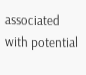associated with potential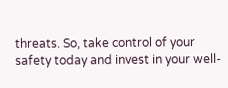threats. So, take control of your safety today and invest in your well-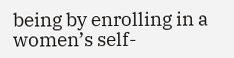being by enrolling in a women’s self-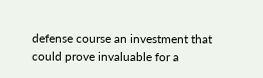defense course an investment that could prove invaluable for a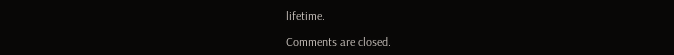lifetime.

Comments are closed.